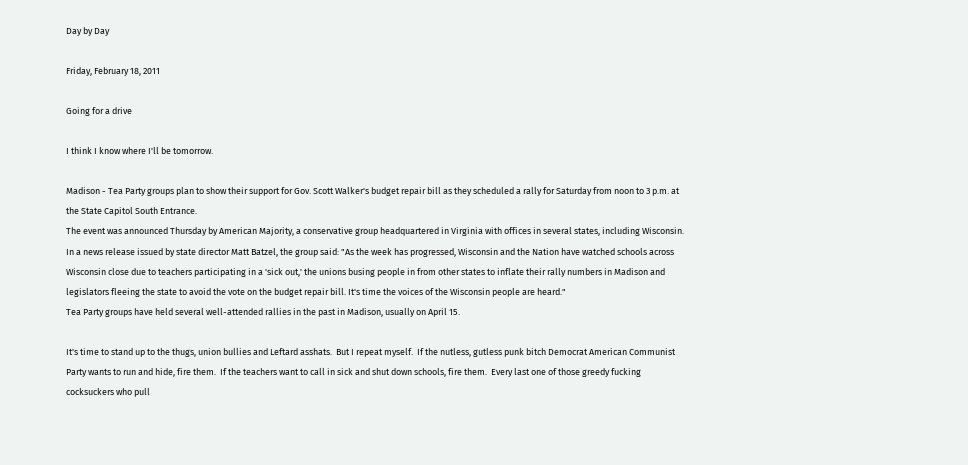Day by Day

Friday, February 18, 2011

Going for a drive

I think I know where I'll be tomorrow.

Madison - Tea Party groups plan to show their support for Gov. Scott Walker's budget repair bill as they scheduled a rally for Saturday from noon to 3 p.m. at the State Capitol South Entrance.
The event was announced Thursday by American Majority, a conservative group headquartered in Virginia with offices in several states, including Wisconsin.
In a news release issued by state director Matt Batzel, the group said: "As the week has progressed, Wisconsin and the Nation have watched schools across Wisconsin close due to teachers participating in a 'sick out,' the unions busing people in from other states to inflate their rally numbers in Madison and legislators fleeing the state to avoid the vote on the budget repair bill. It's time the voices of the Wisconsin people are heard."
Tea Party groups have held several well-attended rallies in the past in Madison, usually on April 15.

It's time to stand up to the thugs, union bullies and Leftard asshats.  But I repeat myself.  If the nutless, gutless punk bitch Democrat American Communist Party wants to run and hide, fire them.  If the teachers want to call in sick and shut down schools, fire them.  Every last one of those greedy fucking cocksuckers who pull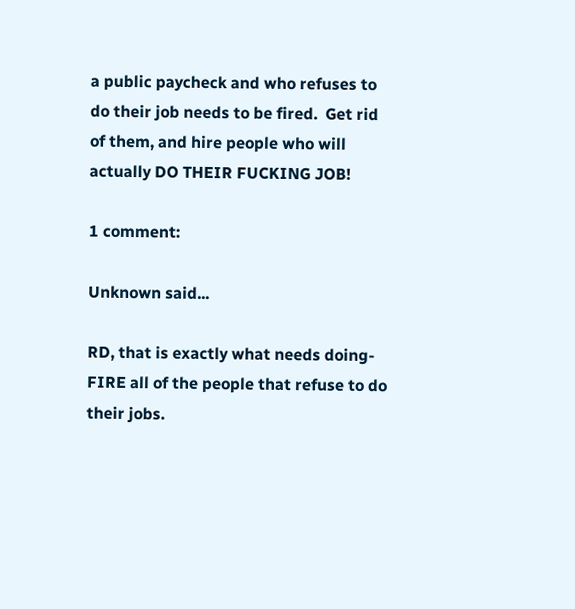a public paycheck and who refuses to do their job needs to be fired.  Get rid of them, and hire people who will actually DO THEIR FUCKING JOB!

1 comment:

Unknown said...

RD, that is exactly what needs doing- FIRE all of the people that refuse to do their jobs.